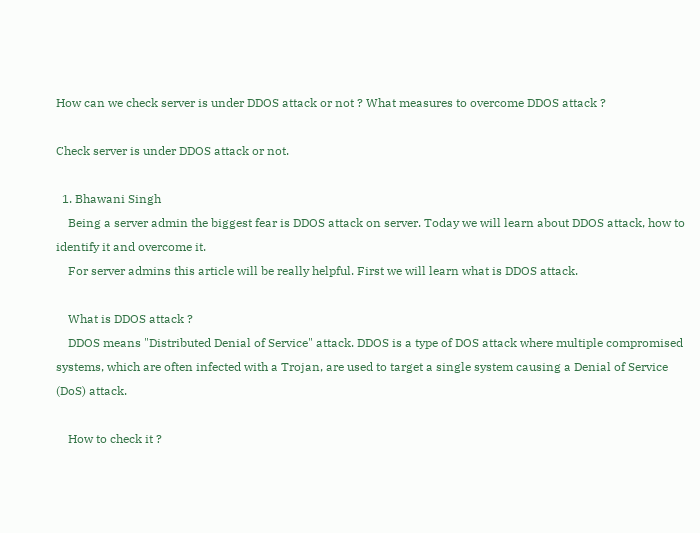How can we check server is under DDOS attack or not ? What measures to overcome DDOS attack ?

Check server is under DDOS attack or not.

  1. Bhawani Singh
    Being a server admin the biggest fear is DDOS attack on server. Today we will learn about DDOS attack, how to identify it and overcome it.
    For server admins this article will be really helpful. First we will learn what is DDOS attack.

    What is DDOS attack ?
    DDOS means "Distributed Denial of Service" attack. DDOS is a type of DOS attack where multiple compromised systems, which are often infected with a Trojan, are used to target a single system causing a Denial of Service (DoS) attack.

    How to check it ?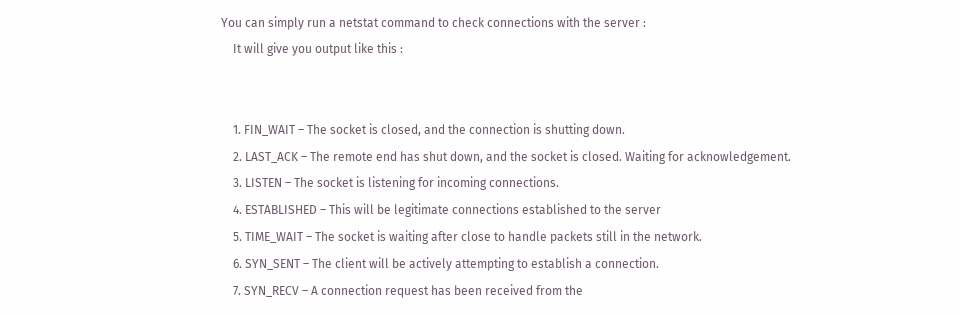You can simply run a netstat command to check connections with the server :
    It will give you output like this :


    1. FIN_WAIT – The socket is closed, and the connection is shutting down.
    2. LAST_ACK – The remote end has shut down, and the socket is closed. Waiting for acknowledgement.
    3. LISTEN – The socket is listening for incoming connections.
    4. ESTABLISHED – This will be legitimate connections established to the server
    5. TIME_WAIT – The socket is waiting after close to handle packets still in the network.
    6. SYN_SENT – The client will be actively attempting to establish a connection.
    7. SYN_RECV – A connection request has been received from the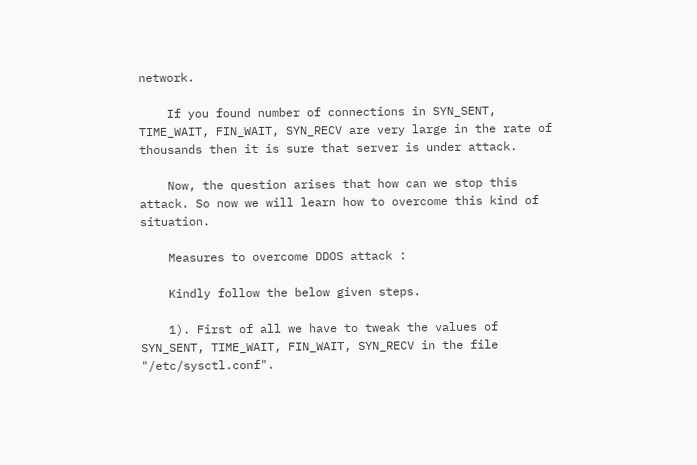network.

    If you found number of connections in SYN_SENT, TIME_WAIT, FIN_WAIT, SYN_RECV are very large in the rate of thousands then it is sure that server is under attack.

    Now, the question arises that how can we stop this attack. So now we will learn how to overcome this kind of situation.

    Measures to overcome DDOS attack :

    Kindly follow the below given steps.

    1). First of all we have to tweak the values of SYN_SENT, TIME_WAIT, FIN_WAIT, SYN_RECV in the file "/etc/sysctl.conf".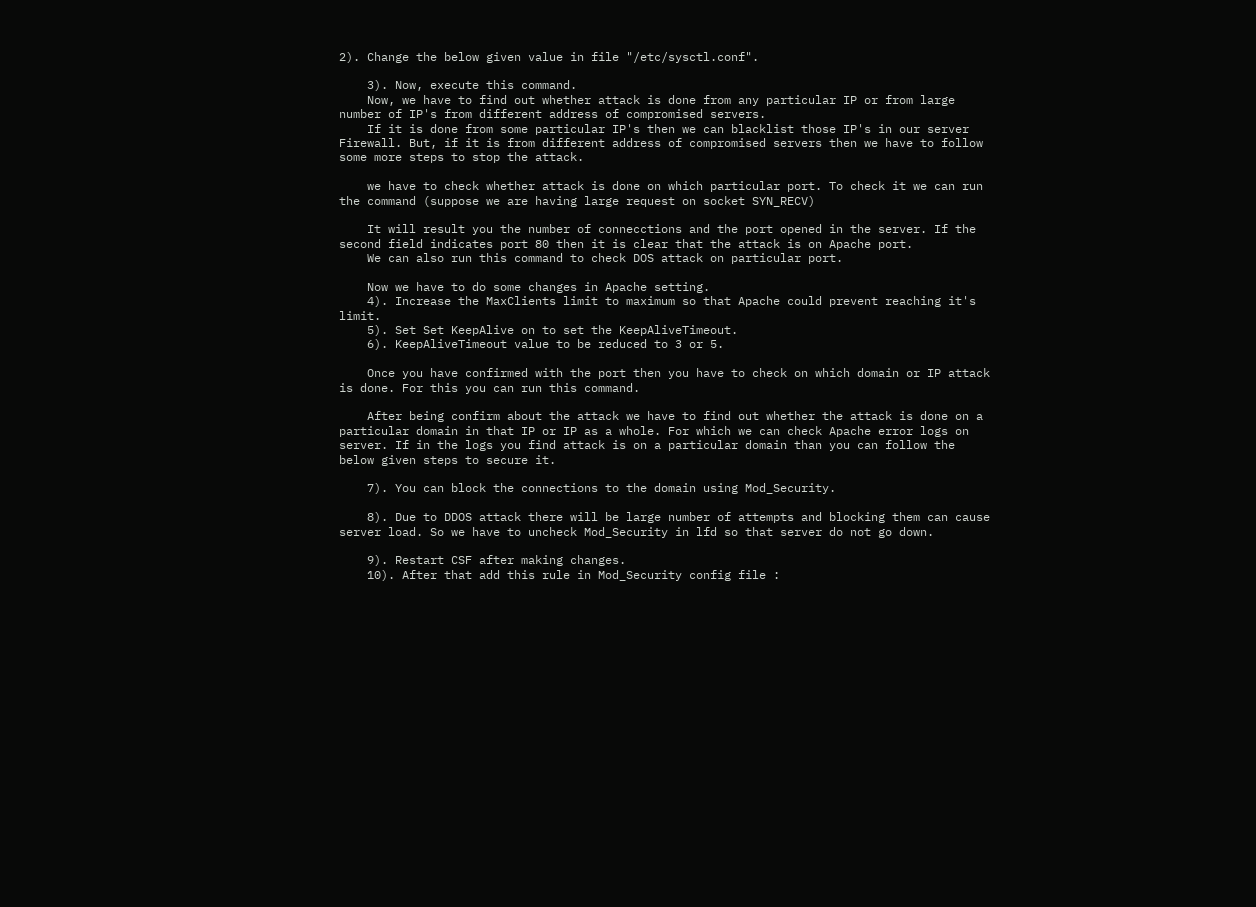2). Change the below given value in file "/etc/sysctl.conf".

    3). Now, execute this command.
    Now, we have to find out whether attack is done from any particular IP or from large number of IP's from different address of compromised servers.
    If it is done from some particular IP's then we can blacklist those IP's in our server Firewall. But, if it is from different address of compromised servers then we have to follow some more steps to stop the attack.

    we have to check whether attack is done on which particular port. To check it we can run the command (suppose we are having large request on socket SYN_RECV)

    It will result you the number of connecctions and the port opened in the server. If the second field indicates port 80 then it is clear that the attack is on Apache port.
    We can also run this command to check DOS attack on particular port.

    Now we have to do some changes in Apache setting.
    4). Increase the MaxClients limit to maximum so that Apache could prevent reaching it's limit.
    5). Set Set KeepAlive on to set the KeepAliveTimeout.
    6). KeepAliveTimeout value to be reduced to 3 or 5.

    Once you have confirmed with the port then you have to check on which domain or IP attack is done. For this you can run this command.

    After being confirm about the attack we have to find out whether the attack is done on a particular domain in that IP or IP as a whole. For which we can check Apache error logs on server. If in the logs you find attack is on a particular domain than you can follow the below given steps to secure it.

    7). You can block the connections to the domain using Mod_Security.

    8). Due to DDOS attack there will be large number of attempts and blocking them can cause server load. So we have to uncheck Mod_Security in lfd so that server do not go down.

    9). Restart CSF after making changes.
    10). After that add this rule in Mod_Security config file :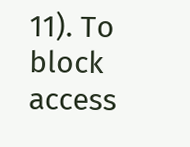11). To block access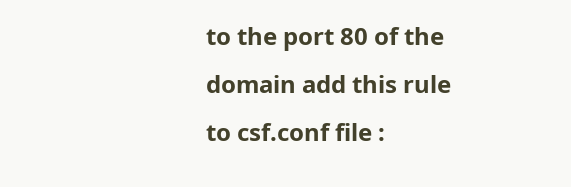to the port 80 of the domain add this rule to csf.conf file :